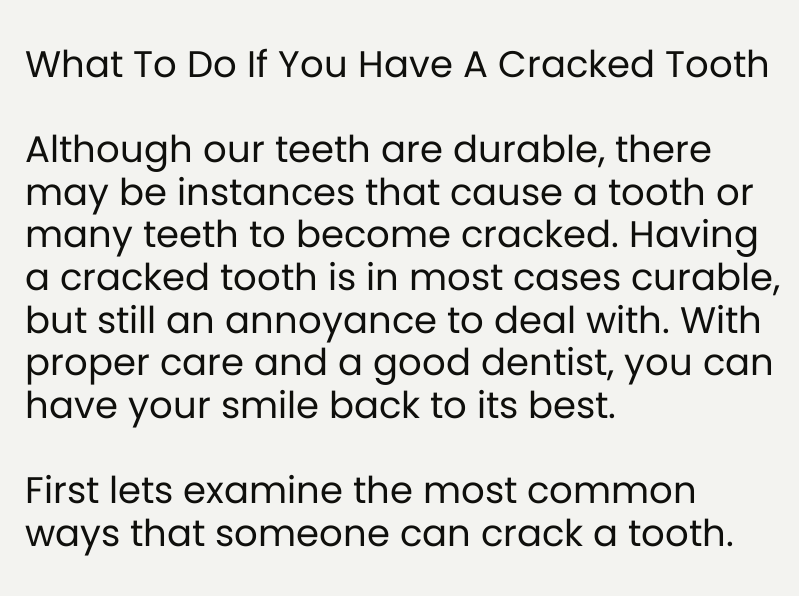What To Do If You Have A Cracked Tooth

Although our teeth are durable, there may be instances that cause a tooth or many teeth to become cracked. Having a cracked tooth is in most cases curable, but still an annoyance to deal with. With proper care and a good dentist, you can have your smile back to its best.

First lets examine the most common ways that someone can crack a tooth.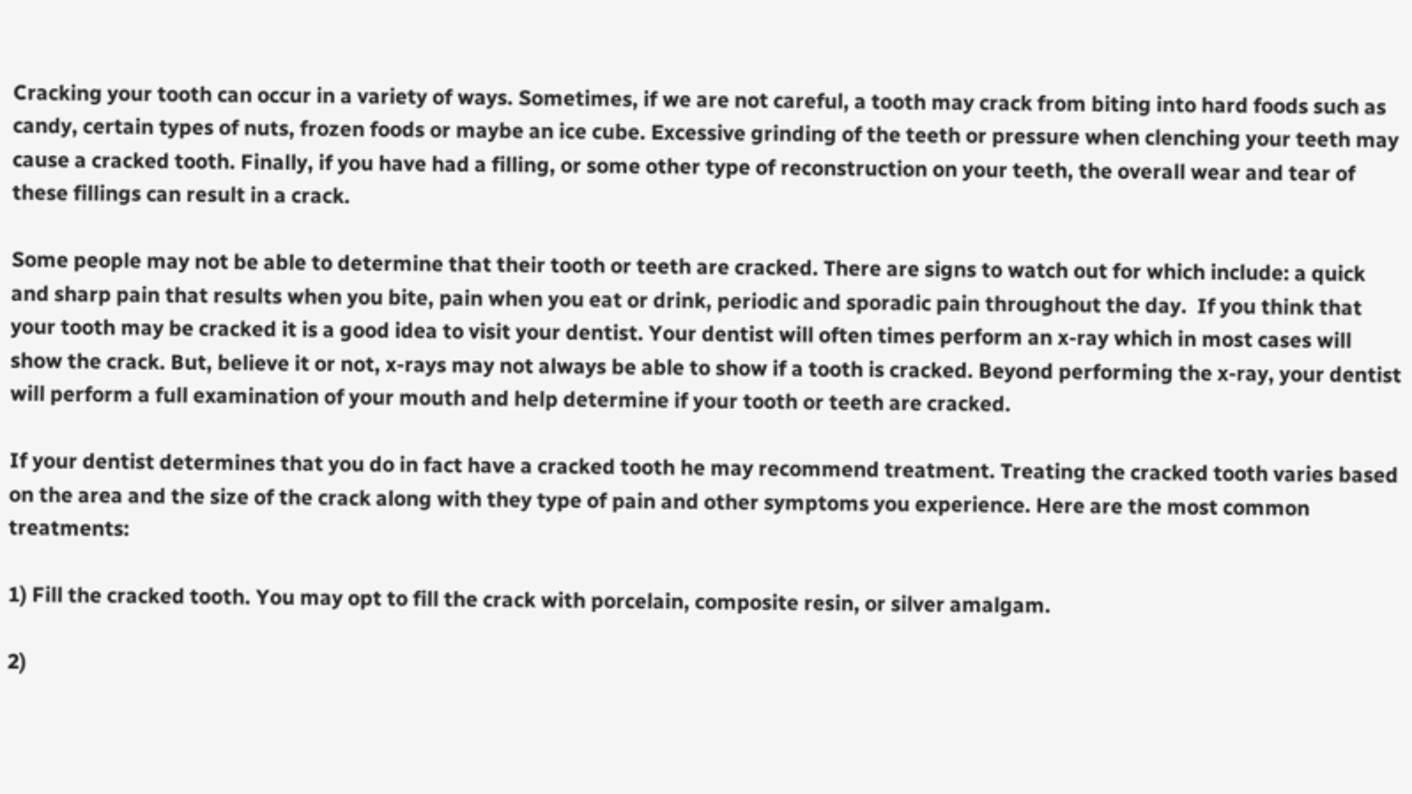Cracking your tooth can occur in a variety of ways. Sometimes, if we are not careful, a tooth may crack from biting into hard foods such as candy, certain types of nuts, frozen foods or maybe an ice cube. Excessive grinding of the teeth or pressure when clenching your teeth may cause a cracked tooth. Finally, if you have had a filling, or some other type of reconstruction on your teeth, the overall wear and tear of these fillings can result in a crack.

Some people may not be able to determine that their tooth or teeth are cracked. There are signs to watch out for which include: a quick and sharp pain that results when you bite, pain when you eat or drink, periodic and sporadic pain throughout the day.  If you think that your tooth may be cracked it is a good idea to visit your dentist. Your dentist will often times perform an x-ray which in most cases will show the crack. But, believe it or not, x-rays may not always be able to show if a tooth is cracked. Beyond performing the x-ray, your dentist will perform a full examination of your mouth and help determine if your tooth or teeth are cracked.

If your dentist determines that you do in fact have a cracked tooth he may recommend treatment. Treating the cracked tooth varies based on the area and the size of the crack along with they type of pain and other symptoms you experience. Here are the most common treatments:

1) Fill the cracked tooth. You may opt to fill the crack with porcelain, composite resin, or silver amalgam.

2)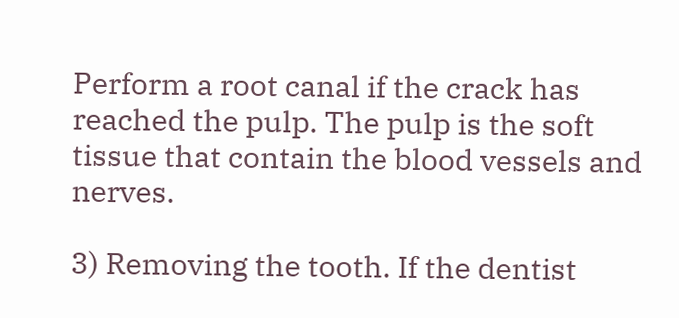Perform a root canal if the crack has reached the pulp. The pulp is the soft tissue that contain the blood vessels and nerves.

3) Removing the tooth. If the dentist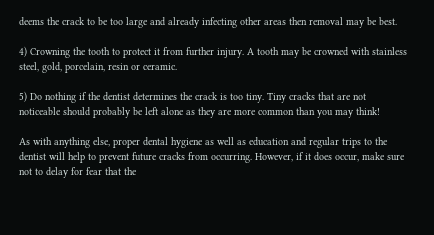deems the crack to be too large and already infecting other areas then removal may be best.

4) Crowning the tooth to protect it from further injury. A tooth may be crowned with stainless steel, gold, porcelain, resin or ceramic.

5) Do nothing if the dentist determines the crack is too tiny. Tiny cracks that are not noticeable should probably be left alone as they are more common than you may think!

As with anything else, proper dental hygiene as well as education and regular trips to the dentist will help to prevent future cracks from occurring. However, if it does occur, make sure not to delay for fear that the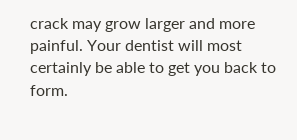crack may grow larger and more painful. Your dentist will most certainly be able to get you back to form.